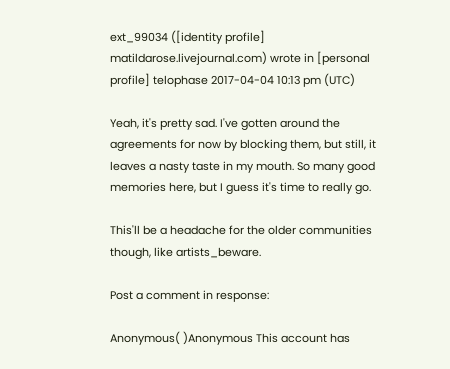ext_99034 ([identity profile] matildarose.livejournal.com) wrote in [personal profile] telophase 2017-04-04 10:13 pm (UTC)

Yeah, it's pretty sad. I've gotten around the agreements for now by blocking them, but still, it leaves a nasty taste in my mouth. So many good memories here, but I guess it's time to really go.

This'll be a headache for the older communities though, like artists_beware.

Post a comment in response:

Anonymous( )Anonymous This account has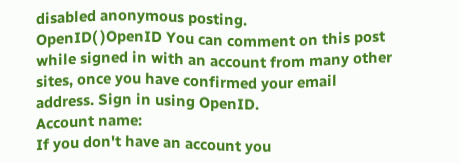disabled anonymous posting.
OpenID( )OpenID You can comment on this post while signed in with an account from many other sites, once you have confirmed your email address. Sign in using OpenID.
Account name:
If you don't have an account you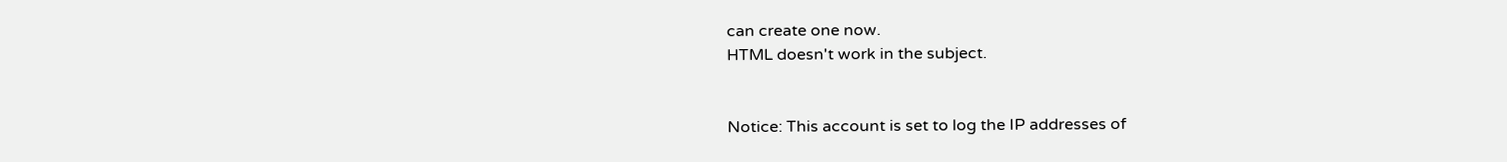can create one now.
HTML doesn't work in the subject.


Notice: This account is set to log the IP addresses of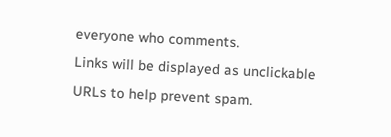everyone who comments.
Links will be displayed as unclickable URLs to help prevent spam.